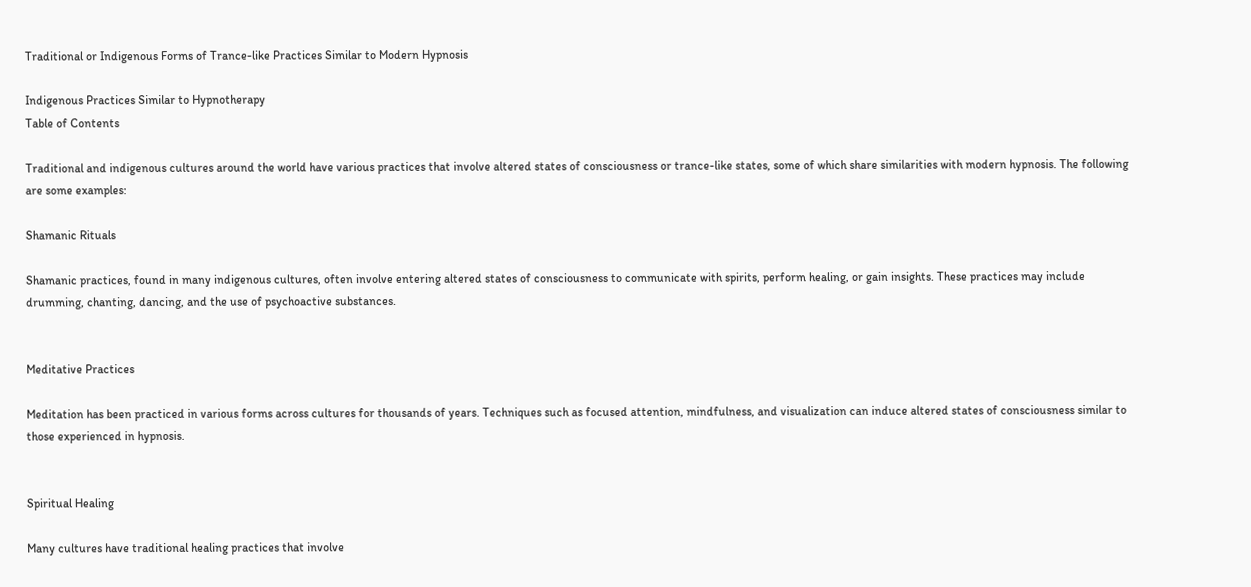Traditional or Indigenous Forms of Trance-like Practices Similar to Modern Hypnosis

Indigenous Practices Similar to Hypnotherapy
Table of Contents

Traditional and indigenous cultures around the world have various practices that involve altered states of consciousness or trance-like states, some of which share similarities with modern hypnosis. The following are some examples:

Shamanic Rituals

Shamanic practices, found in many indigenous cultures, often involve entering altered states of consciousness to communicate with spirits, perform healing, or gain insights. These practices may include drumming, chanting, dancing, and the use of psychoactive substances.


Meditative Practices

Meditation has been practiced in various forms across cultures for thousands of years. Techniques such as focused attention, mindfulness, and visualization can induce altered states of consciousness similar to those experienced in hypnosis.


Spiritual Healing

Many cultures have traditional healing practices that involve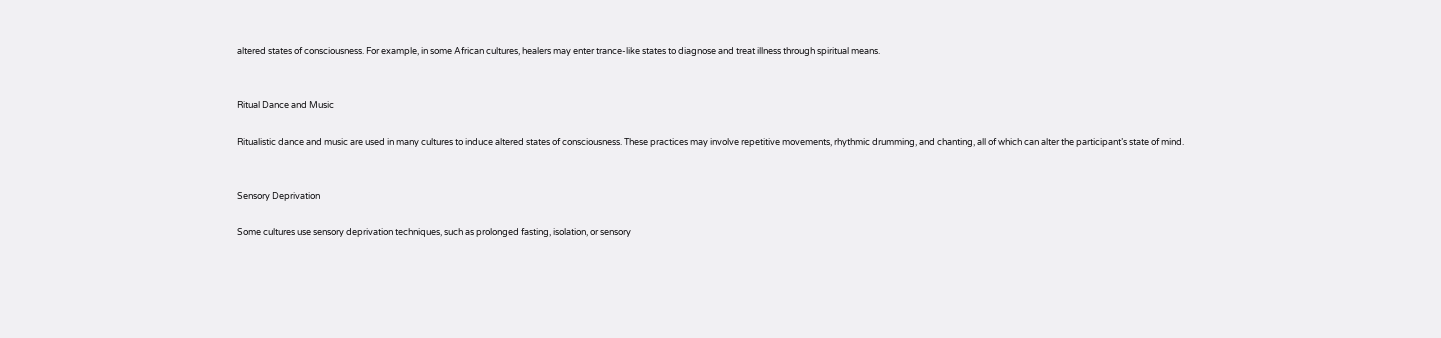altered states of consciousness. For example, in some African cultures, healers may enter trance-like states to diagnose and treat illness through spiritual means.


Ritual Dance and Music

Ritualistic dance and music are used in many cultures to induce altered states of consciousness. These practices may involve repetitive movements, rhythmic drumming, and chanting, all of which can alter the participant’s state of mind.


Sensory Deprivation

Some cultures use sensory deprivation techniques, such as prolonged fasting, isolation, or sensory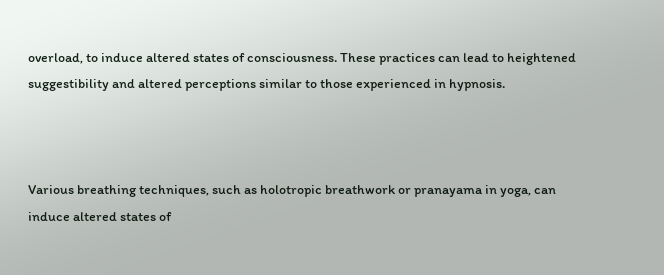overload, to induce altered states of consciousness. These practices can lead to heightened suggestibility and altered perceptions similar to those experienced in hypnosis.



Various breathing techniques, such as holotropic breathwork or pranayama in yoga, can induce altered states of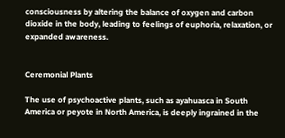consciousness by altering the balance of oxygen and carbon dioxide in the body, leading to feelings of euphoria, relaxation, or expanded awareness.


Ceremonial Plants

The use of psychoactive plants, such as ayahuasca in South America or peyote in North America, is deeply ingrained in the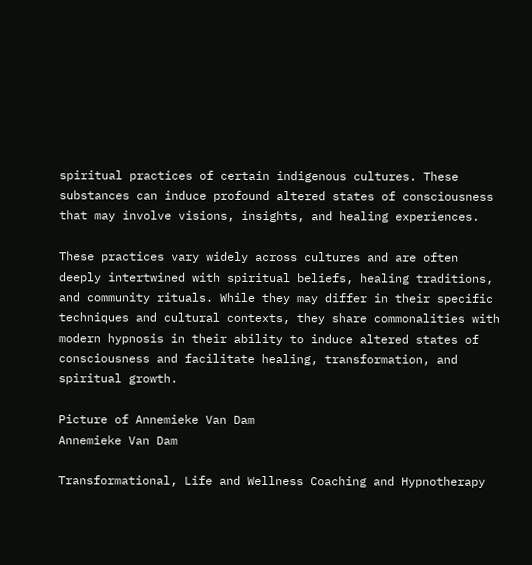spiritual practices of certain indigenous cultures. These substances can induce profound altered states of consciousness that may involve visions, insights, and healing experiences.

These practices vary widely across cultures and are often deeply intertwined with spiritual beliefs, healing traditions, and community rituals. While they may differ in their specific techniques and cultural contexts, they share commonalities with modern hypnosis in their ability to induce altered states of consciousness and facilitate healing, transformation, and spiritual growth.

Picture of Annemieke Van Dam
Annemieke Van Dam

Transformational, Life and Wellness Coaching and Hypnotherapy